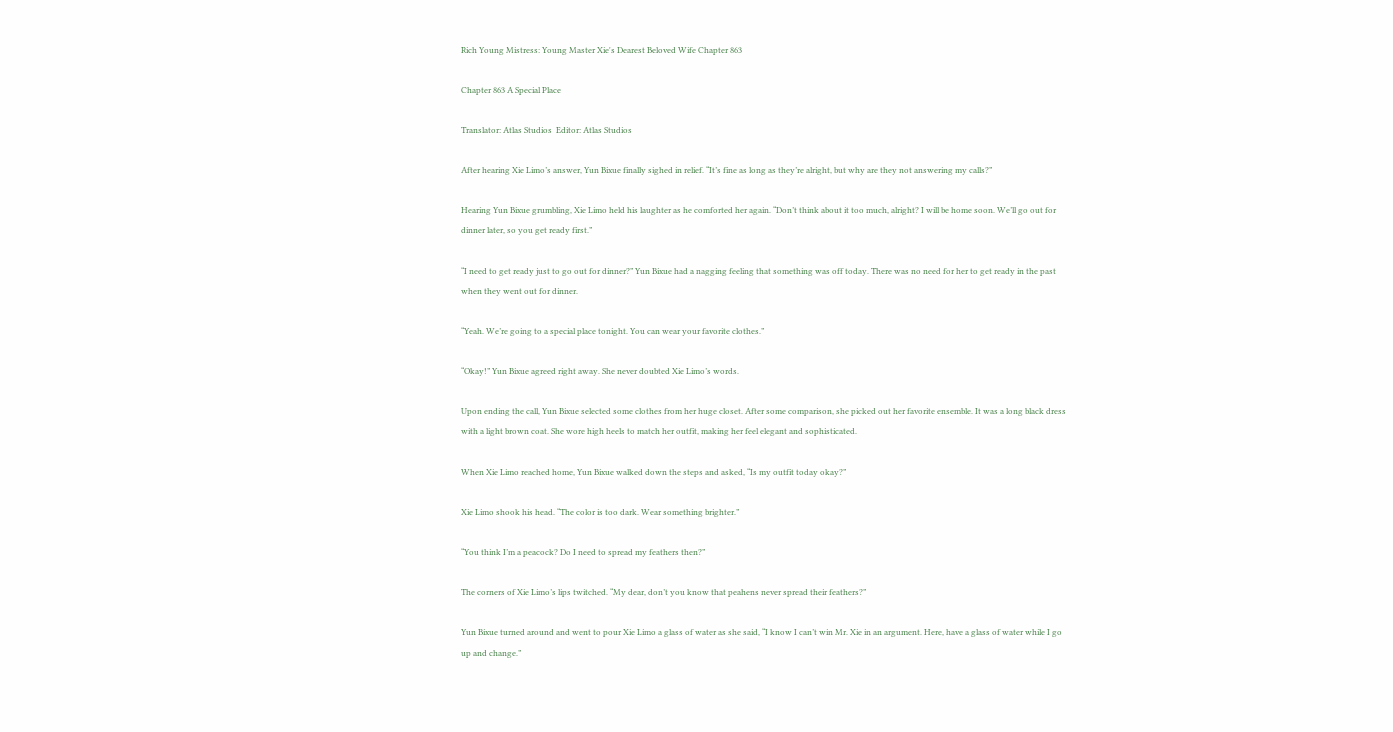Rich Young Mistress: Young Master Xie's Dearest Beloved Wife Chapter 863

Chapter 863 A Special Place

Translator: Atlas Studios  Editor: Atlas Studios

After hearing Xie Limo’s answer, Yun Bixue finally sighed in relief. “It’s fine as long as they’re alright, but why are they not answering my calls?”

Hearing Yun Bixue grumbling, Xie Limo held his laughter as he comforted her again. “Don’t think about it too much, alright? I will be home soon. We’ll go out for dinner later, so you get ready first.”

“I need to get ready just to go out for dinner?” Yun Bixue had a nagging feeling that something was off today. There was no need for her to get ready in the past when they went out for dinner.

“Yeah. We’re going to a special place tonight. You can wear your favorite clothes.”

“Okay!” Yun Bixue agreed right away. She never doubted Xie Limo’s words.

Upon ending the call, Yun Bixue selected some clothes from her huge closet. After some comparison, she picked out her favorite ensemble. It was a long black dress with a light brown coat. She wore high heels to match her outfit, making her feel elegant and sophisticated.

When Xie Limo reached home, Yun Bixue walked down the steps and asked, “Is my outfit today okay?”

Xie Limo shook his head. “The color is too dark. Wear something brighter.”

“You think I’m a peacock? Do I need to spread my feathers then?”

The corners of Xie Limo’s lips twitched. “My dear, don’t you know that peahens never spread their feathers?”

Yun Bixue turned around and went to pour Xie Limo a glass of water as she said, “I know I can’t win Mr. Xie in an argument. Here, have a glass of water while I go up and change.”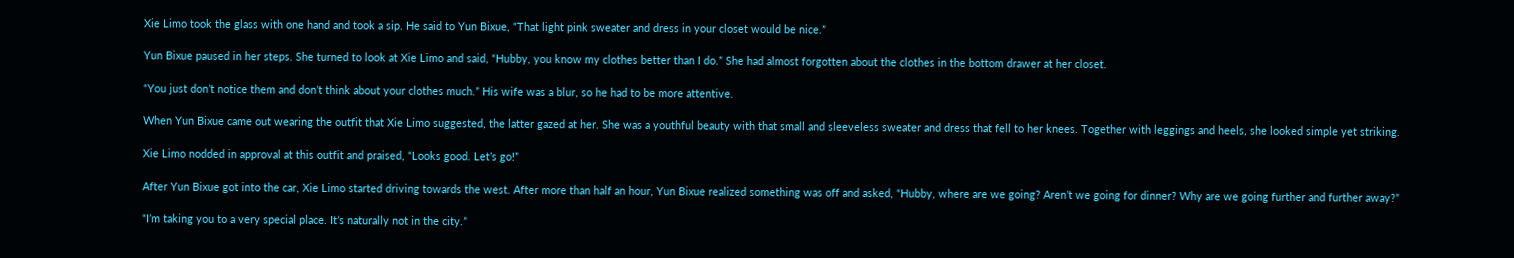Xie Limo took the glass with one hand and took a sip. He said to Yun Bixue, “That light pink sweater and dress in your closet would be nice.”

Yun Bixue paused in her steps. She turned to look at Xie Limo and said, “Hubby, you know my clothes better than I do.” She had almost forgotten about the clothes in the bottom drawer at her closet.

“You just don’t notice them and don’t think about your clothes much.” His wife was a blur, so he had to be more attentive.

When Yun Bixue came out wearing the outfit that Xie Limo suggested, the latter gazed at her. She was a youthful beauty with that small and sleeveless sweater and dress that fell to her knees. Together with leggings and heels, she looked simple yet striking.

Xie Limo nodded in approval at this outfit and praised, “Looks good. Let’s go!”

After Yun Bixue got into the car, Xie Limo started driving towards the west. After more than half an hour, Yun Bixue realized something was off and asked, “Hubby, where are we going? Aren’t we going for dinner? Why are we going further and further away?”

“I’m taking you to a very special place. It’s naturally not in the city.”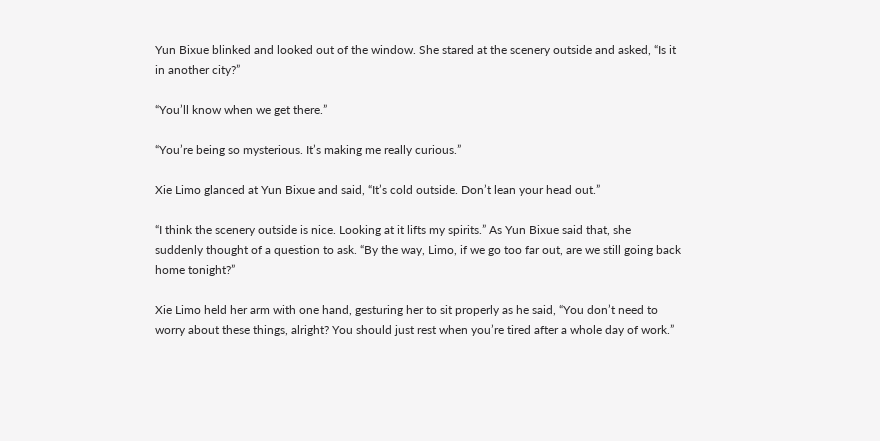Yun Bixue blinked and looked out of the window. She stared at the scenery outside and asked, “Is it in another city?”

“You’ll know when we get there.”

“You’re being so mysterious. It’s making me really curious.”

Xie Limo glanced at Yun Bixue and said, “It’s cold outside. Don’t lean your head out.”

“I think the scenery outside is nice. Looking at it lifts my spirits.” As Yun Bixue said that, she suddenly thought of a question to ask. “By the way, Limo, if we go too far out, are we still going back home tonight?”

Xie Limo held her arm with one hand, gesturing her to sit properly as he said, “You don’t need to worry about these things, alright? You should just rest when you’re tired after a whole day of work.”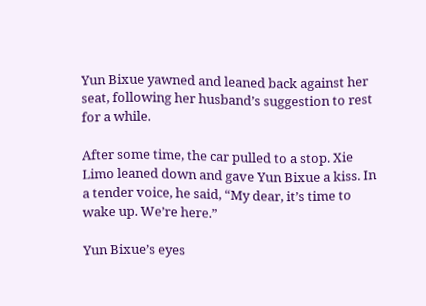Yun Bixue yawned and leaned back against her seat, following her husband’s suggestion to rest for a while.

After some time, the car pulled to a stop. Xie Limo leaned down and gave Yun Bixue a kiss. In a tender voice, he said, “My dear, it’s time to wake up. We’re here.”

Yun Bixue’s eyes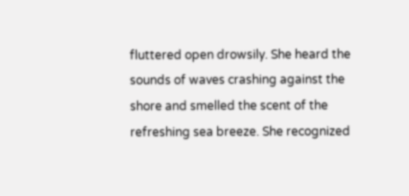fluttered open drowsily. She heard the sounds of waves crashing against the shore and smelled the scent of the refreshing sea breeze. She recognized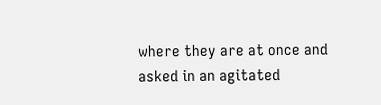where they are at once and asked in an agitated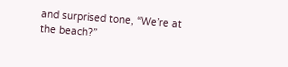and surprised tone, “We’re at the beach?”